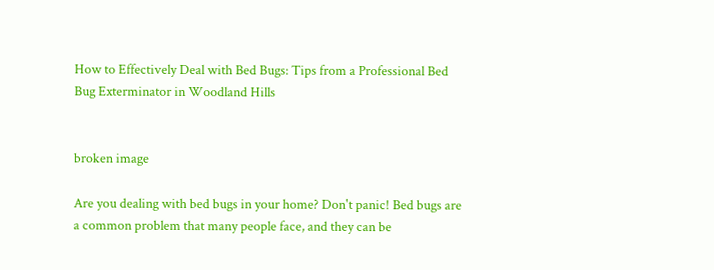How to Effectively Deal with Bed Bugs: Tips from a Professional Bed Bug Exterminator in Woodland Hills


broken image

Are you dealing with bed bugs in your home? Don't panic! Bed bugs are a common problem that many people face, and they can be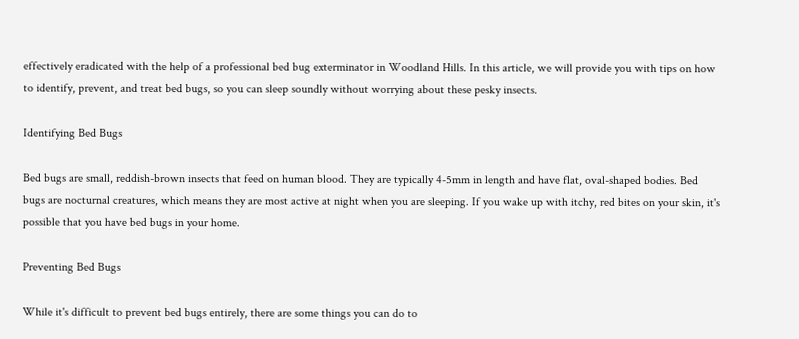effectively eradicated with the help of a professional bed bug exterminator in Woodland Hills. In this article, we will provide you with tips on how to identify, prevent, and treat bed bugs, so you can sleep soundly without worrying about these pesky insects.

Identifying Bed Bugs

Bed bugs are small, reddish-brown insects that feed on human blood. They are typically 4-5mm in length and have flat, oval-shaped bodies. Bed bugs are nocturnal creatures, which means they are most active at night when you are sleeping. If you wake up with itchy, red bites on your skin, it's possible that you have bed bugs in your home.

Preventing Bed Bugs

While it's difficult to prevent bed bugs entirely, there are some things you can do to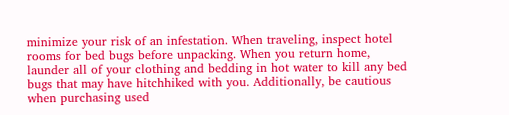minimize your risk of an infestation. When traveling, inspect hotel rooms for bed bugs before unpacking. When you return home, launder all of your clothing and bedding in hot water to kill any bed bugs that may have hitchhiked with you. Additionally, be cautious when purchasing used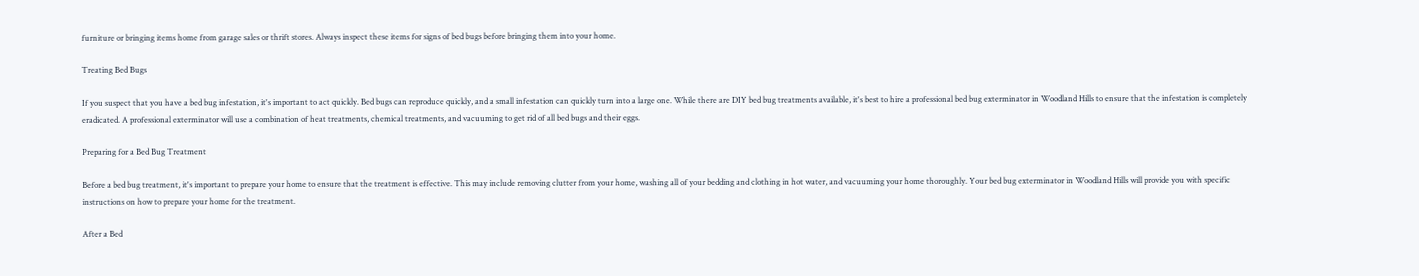furniture or bringing items home from garage sales or thrift stores. Always inspect these items for signs of bed bugs before bringing them into your home.

Treating Bed Bugs

If you suspect that you have a bed bug infestation, it's important to act quickly. Bed bugs can reproduce quickly, and a small infestation can quickly turn into a large one. While there are DIY bed bug treatments available, it's best to hire a professional bed bug exterminator in Woodland Hills to ensure that the infestation is completely eradicated. A professional exterminator will use a combination of heat treatments, chemical treatments, and vacuuming to get rid of all bed bugs and their eggs.

Preparing for a Bed Bug Treatment

Before a bed bug treatment, it's important to prepare your home to ensure that the treatment is effective. This may include removing clutter from your home, washing all of your bedding and clothing in hot water, and vacuuming your home thoroughly. Your bed bug exterminator in Woodland Hills will provide you with specific instructions on how to prepare your home for the treatment.

After a Bed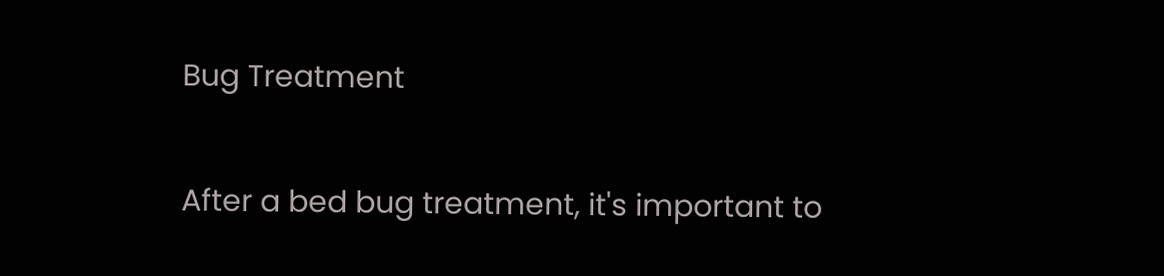Bug Treatment

After a bed bug treatment, it's important to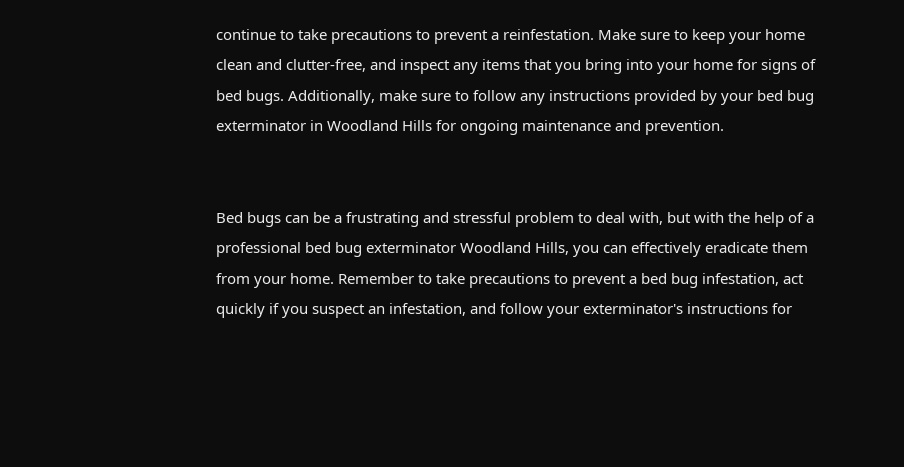continue to take precautions to prevent a reinfestation. Make sure to keep your home clean and clutter-free, and inspect any items that you bring into your home for signs of bed bugs. Additionally, make sure to follow any instructions provided by your bed bug exterminator in Woodland Hills for ongoing maintenance and prevention.


Bed bugs can be a frustrating and stressful problem to deal with, but with the help of a professional bed bug exterminator Woodland Hills, you can effectively eradicate them from your home. Remember to take precautions to prevent a bed bug infestation, act quickly if you suspect an infestation, and follow your exterminator's instructions for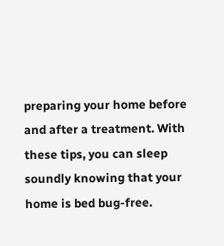preparing your home before and after a treatment. With these tips, you can sleep soundly knowing that your home is bed bug-free.